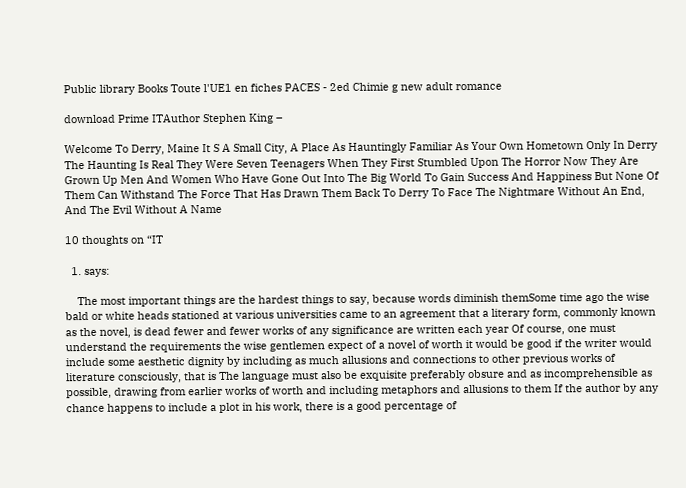Public library Books Toute l'UE1 en fiches PACES - 2ed Chimie g new adult romance

download Prime ITAuthor Stephen King –

Welcome To Derry, Maine It S A Small City, A Place As Hauntingly Familiar As Your Own Hometown Only In Derry The Haunting Is Real They Were Seven Teenagers When They First Stumbled Upon The Horror Now They Are Grown Up Men And Women Who Have Gone Out Into The Big World To Gain Success And Happiness But None Of Them Can Withstand The Force That Has Drawn Them Back To Derry To Face The Nightmare Without An End, And The Evil Without A Name

10 thoughts on “IT

  1. says:

    The most important things are the hardest things to say, because words diminish themSome time ago the wise bald or white heads stationed at various universities came to an agreement that a literary form, commonly known as the novel, is dead fewer and fewer works of any significance are written each year Of course, one must understand the requirements the wise gentlemen expect of a novel of worth it would be good if the writer would include some aesthetic dignity by including as much allusions and connections to other previous works of literature consciously, that is The language must also be exquisite preferably obsure and as incomprehensible as possible, drawing from earlier works of worth and including metaphors and allusions to them If the author by any chance happens to include a plot in his work, there is a good percentage of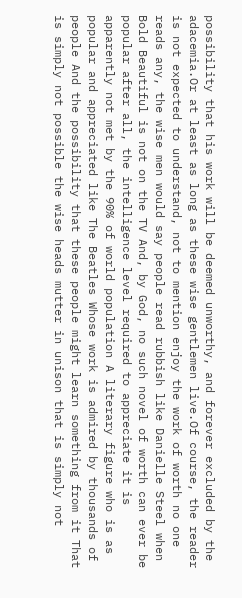possibility that his work will be deemed unworthy, and forever excluded by the adacemia.Or at least as long as these wise gentlemen live.Of course, the reader is not expected to understand, not to mention enjoy the work of worth no one reads any, the wise men would say people read rubbish like Danielle Steel when Bold Beautiful is not on the TV And, by God, no such novel of worth can ever be popular after all, the intelligence level required to appreciate it is apparently not met by the 90% of world population A literary figure who is as popular and appreciated like The Beatles Whose work is admired by thousands of people And the possibility that these people might learn something from it That is simply not possible the wise heads mutter in unison that is simply not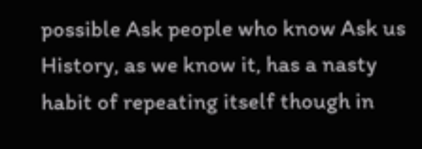possible Ask people who know Ask us History, as we know it, has a nasty habit of repeating itself though in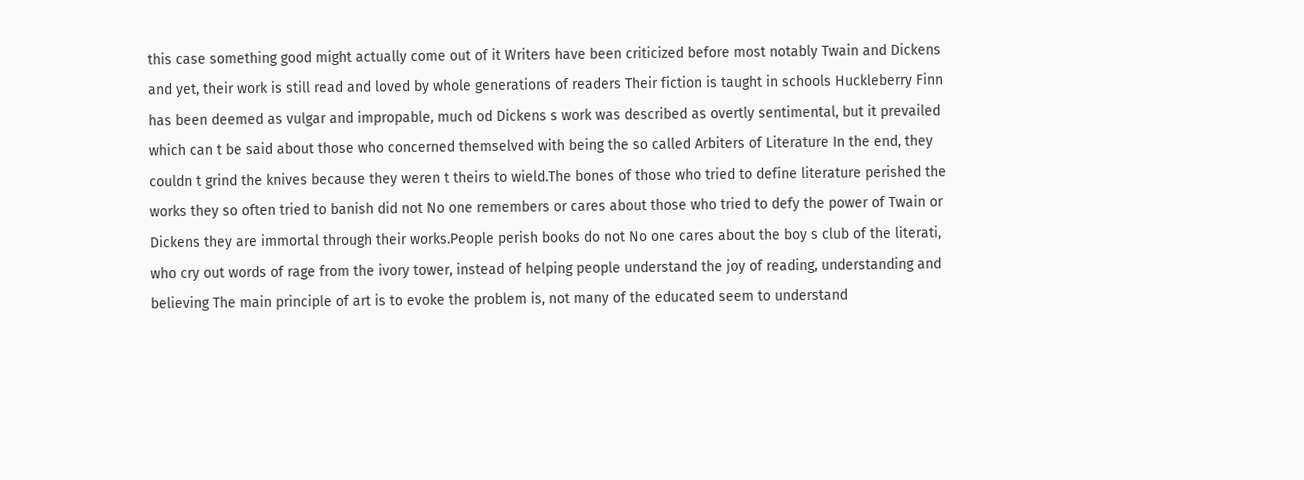this case something good might actually come out of it Writers have been criticized before most notably Twain and Dickens and yet, their work is still read and loved by whole generations of readers Their fiction is taught in schools Huckleberry Finn has been deemed as vulgar and impropable, much od Dickens s work was described as overtly sentimental, but it prevailed which can t be said about those who concerned themselved with being the so called Arbiters of Literature In the end, they couldn t grind the knives because they weren t theirs to wield.The bones of those who tried to define literature perished the works they so often tried to banish did not No one remembers or cares about those who tried to defy the power of Twain or Dickens they are immortal through their works.People perish books do not No one cares about the boy s club of the literati, who cry out words of rage from the ivory tower, instead of helping people understand the joy of reading, understanding and believing The main principle of art is to evoke the problem is, not many of the educated seem to understand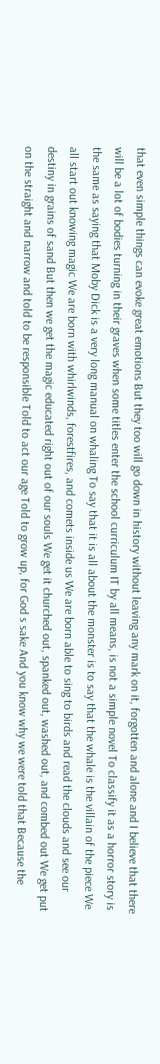that even simple things can evoke great emotions But they too will go down in history without leaving any mark on it, forgotten and alone and I believe that there will be a lot of bodies turning in their graves when some titles enter the school curriculum IT by all means, is not a simple novel To classify it as a horror story is the same as saying that Moby Dick is a very long manual on whaling To say that it is all about the monster is to say that the whale is the villain of the piece We all start out knowing magic We are born with whirlwinds, forestfires, and comets inside us We are born able to sing to birds and read the clouds and see our destiny in grains of sand But then we get the magic educated right out of our souls We get it churched out, spanked out, washed out, and combed out We get put on the straight and narrow and told to be responsible Told to act our age Told to grow up, for God s sake And you know why we were told that Because the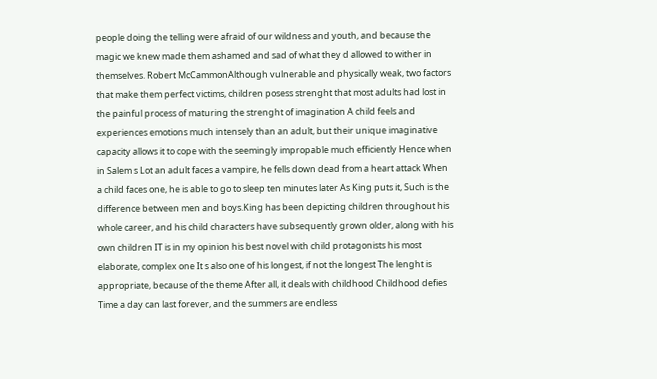people doing the telling were afraid of our wildness and youth, and because the magic we knew made them ashamed and sad of what they d allowed to wither in themselves. Robert McCammonAlthough vulnerable and physically weak, two factors that make them perfect victims, children posess strenght that most adults had lost in the painful process of maturing the strenght of imagination A child feels and experiences emotions much intensely than an adult, but their unique imaginative capacity allows it to cope with the seemingly impropable much efficiently Hence when in Salem s Lot an adult faces a vampire, he fells down dead from a heart attack When a child faces one, he is able to go to sleep ten minutes later As King puts it, Such is the difference between men and boys.King has been depicting children throughout his whole career, and his child characters have subsequently grown older, along with his own children IT is in my opinion his best novel with child protagonists his most elaborate, complex one It s also one of his longest, if not the longest The lenght is appropriate, because of the theme After all, it deals with childhood Childhood defies Time a day can last forever, and the summers are endless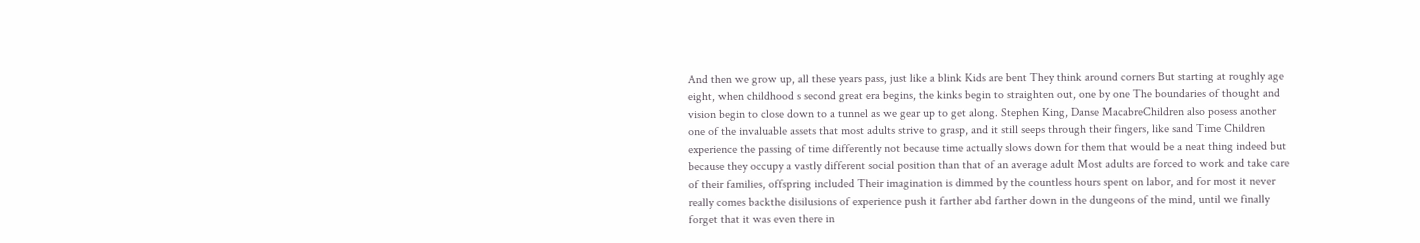And then we grow up, all these years pass, just like a blink Kids are bent They think around corners But starting at roughly age eight, when childhood s second great era begins, the kinks begin to straighten out, one by one The boundaries of thought and vision begin to close down to a tunnel as we gear up to get along. Stephen King, Danse MacabreChildren also posess another one of the invaluable assets that most adults strive to grasp, and it still seeps through their fingers, like sand Time Children experience the passing of time differently not because time actually slows down for them that would be a neat thing indeed but because they occupy a vastly different social position than that of an average adult Most adults are forced to work and take care of their families, offspring included Their imagination is dimmed by the countless hours spent on labor, and for most it never really comes backthe disilusions of experience push it farther abd farther down in the dungeons of the mind, until we finally forget that it was even there in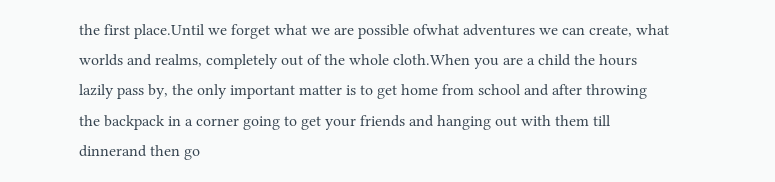the first place.Until we forget what we are possible ofwhat adventures we can create, what worlds and realms, completely out of the whole cloth.When you are a child the hours lazily pass by, the only important matter is to get home from school and after throwing the backpack in a corner going to get your friends and hanging out with them till dinnerand then go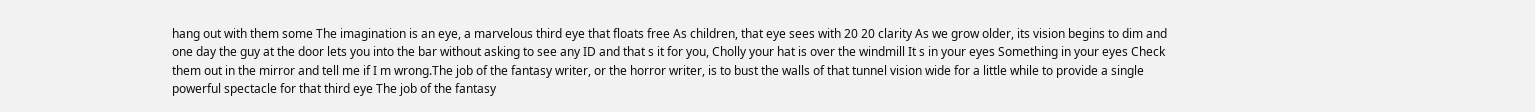hang out with them some The imagination is an eye, a marvelous third eye that floats free As children, that eye sees with 20 20 clarity As we grow older, its vision begins to dim and one day the guy at the door lets you into the bar without asking to see any ID and that s it for you, Cholly your hat is over the windmill It s in your eyes Something in your eyes Check them out in the mirror and tell me if I m wrong.The job of the fantasy writer, or the horror writer, is to bust the walls of that tunnel vision wide for a little while to provide a single powerful spectacle for that third eye The job of the fantasy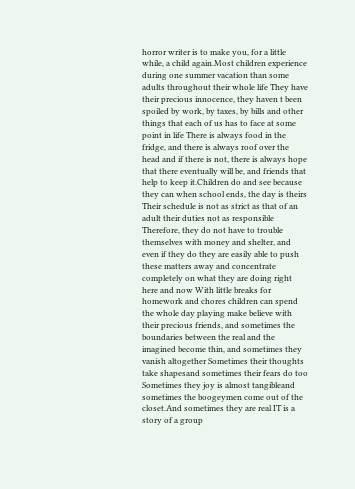horror writer is to make you, for a little while, a child again.Most children experience during one summer vacation than some adults throughout their whole life They have their precious innocence, they haven t been spoiled by work, by taxes, by bills and other things that each of us has to face at some point in life There is always food in the fridge, and there is always roof over the head and if there is not, there is always hope that there eventually will be, and friends that help to keep it.Children do and see because they can when school ends, the day is theirs Their schedule is not as strict as that of an adult their duties not as responsible Therefore, they do not have to trouble themselves with money and shelter, and even if they do they are easily able to push these matters away and concentrate completely on what they are doing right here and now With little breaks for homework and chores children can spend the whole day playing make believe with their precious friends, and sometimes the boundaries between the real and the imagined become thin, and sometimes they vanish altogether Sometimes their thoughts take shapesand sometimes their fears do too Sometimes they joy is almost tangibleand sometimes the boogeymen come out of the closet.And sometimes they are real IT is a story of a group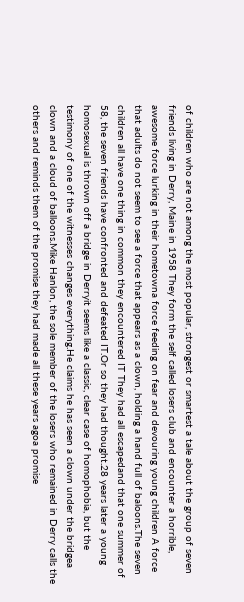of children who are not among the most popular, strongest or smartest a tale about the group of seven friends living in Derry, Maine in 1958 They form the self called losers club and encounter a horrible, awesome force lurking in their hometowna force feeding on fear and devouring young children A force that adults do not seem to see a force that appears as a clown, holding a hand full of baloons.The seven children all have one thing in common they encountered IT They had all escapedand that one summer of 58, the seven friends have confronted and defeated IT.Or so they had thought.28 years later a young homosexual is thrown off a bridge in Derryit seems like a classic, clear case of homophobia, but the testimony of one of the witnesses changes everything.He claims he has seen a clown under the bridgea clown and a cloud of balloons.Mike Hanlon, the sole member of the losers who remained in Derry calls the others and reminds them of the promise they had made all these years agoa promise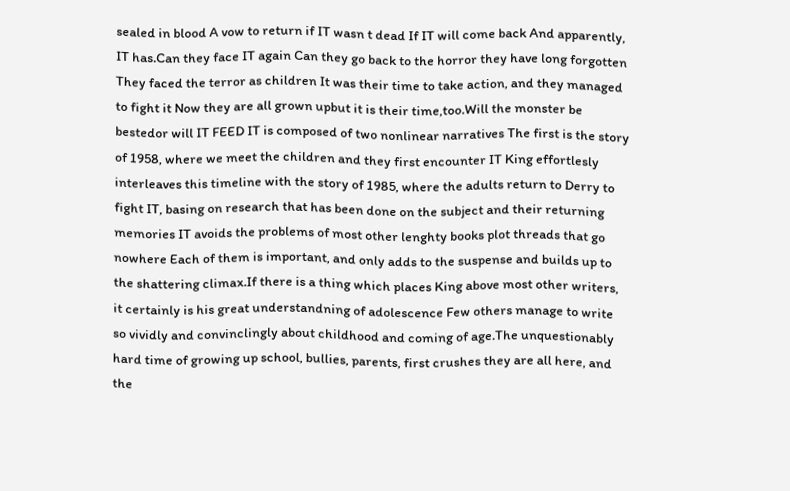sealed in blood A vow to return if IT wasn t dead If IT will come back And apparently, IT has.Can they face IT again Can they go back to the horror they have long forgotten They faced the terror as children It was their time to take action, and they managed to fight it Now they are all grown upbut it is their time,too.Will the monster be bestedor will IT FEED IT is composed of two nonlinear narratives The first is the story of 1958, where we meet the children and they first encounter IT King effortlesly interleaves this timeline with the story of 1985, where the adults return to Derry to fight IT, basing on research that has been done on the subject and their returning memories IT avoids the problems of most other lenghty books plot threads that go nowhere Each of them is important, and only adds to the suspense and builds up to the shattering climax.If there is a thing which places King above most other writers, it certainly is his great understandning of adolescence Few others manage to write so vividly and convinclingly about childhood and coming of age.The unquestionably hard time of growing up school, bullies, parents, first crushes they are all here, and the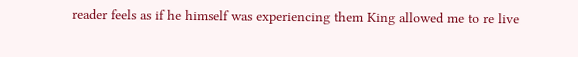reader feels as if he himself was experiencing them King allowed me to re live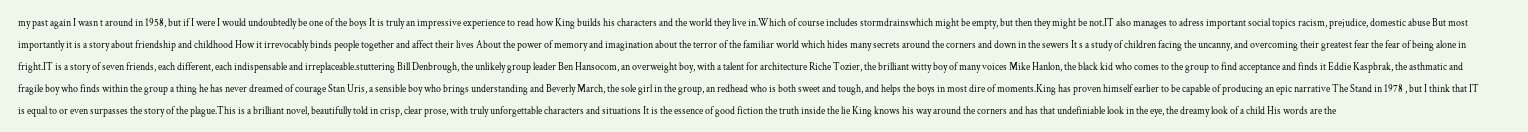my past again I wasn t around in 1958, but if I were I would undoubtedly be one of the boys It is truly an impressive experience to read how King builds his characters and the world they live in.Which of course includes stormdrainswhich might be empty, but then they might be not.IT also manages to adress important social topics racism, prejudice, domestic abuse But most importantly it is a story about friendship and childhood How it irrevocably binds people together and affect their lives About the power of memory and imagination about the terror of the familiar world which hides many secrets around the corners and down in the sewers It s a study of children facing the uncanny, and overcoming their greatest fear the fear of being alone in fright.IT is a story of seven friends, each different, each indispensable and irreplaceable.stuttering Bill Denbrough, the unlikely group leader Ben Hansocom, an overweight boy, with a talent for architecture Riche Tozier, the brilliant witty boy of many voices Mike Hanlon, the black kid who comes to the group to find acceptance and finds it Eddie Kaspbrak, the asthmatic and fragile boy who finds within the group a thing he has never dreamed of courage Stan Uris, a sensible boy who brings understanding and Beverly March, the sole girl in the group, an redhead who is both sweet and tough, and helps the boys in most dire of moments.King has proven himself earlier to be capable of producing an epic narrative The Stand in 1978 , but I think that IT is equal to or even surpasses the story of the plague.This is a brilliant novel, beautifully told in crisp, clear prose, with truly unforgettable characters and situations It is the essence of good fiction the truth inside the lie King knows his way around the corners and has that undefiniable look in the eye, the dreamy look of a child His words are the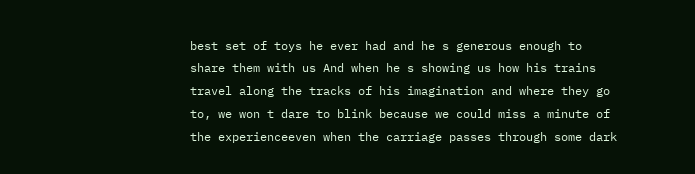best set of toys he ever had and he s generous enough to share them with us And when he s showing us how his trains travel along the tracks of his imagination and where they go to, we won t dare to blink because we could miss a minute of the experienceeven when the carriage passes through some dark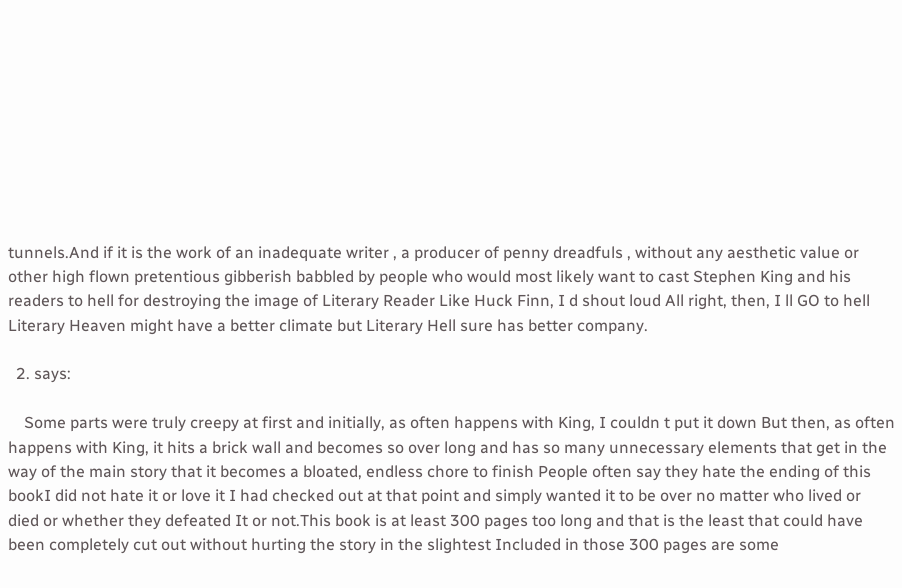tunnels.And if it is the work of an inadequate writer , a producer of penny dreadfuls , without any aesthetic value or other high flown pretentious gibberish babbled by people who would most likely want to cast Stephen King and his readers to hell for destroying the image of Literary Reader Like Huck Finn, I d shout loud All right, then, I ll GO to hell Literary Heaven might have a better climate but Literary Hell sure has better company.

  2. says:

    Some parts were truly creepy at first and initially, as often happens with King, I couldn t put it down But then, as often happens with King, it hits a brick wall and becomes so over long and has so many unnecessary elements that get in the way of the main story that it becomes a bloated, endless chore to finish People often say they hate the ending of this bookI did not hate it or love it I had checked out at that point and simply wanted it to be over no matter who lived or died or whether they defeated It or not.This book is at least 300 pages too long and that is the least that could have been completely cut out without hurting the story in the slightest Included in those 300 pages are some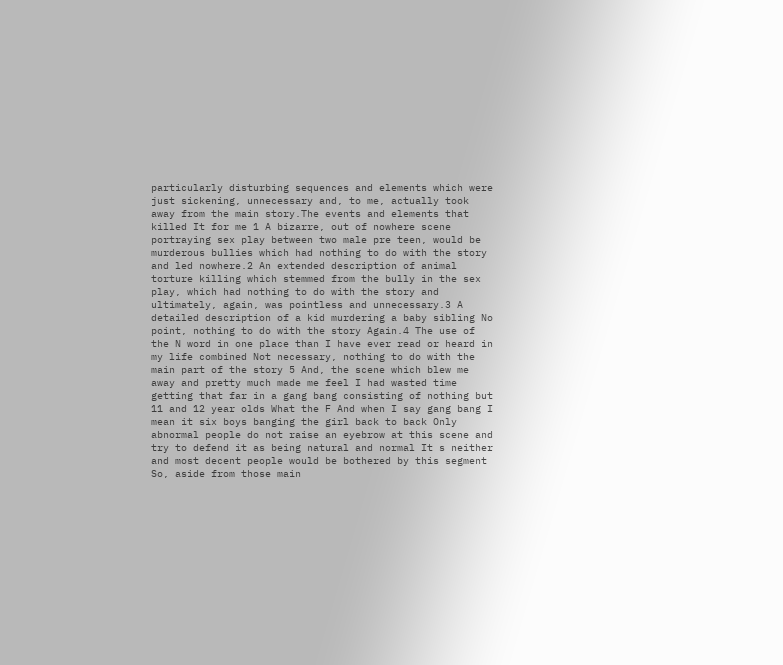particularly disturbing sequences and elements which were just sickening, unnecessary and, to me, actually took away from the main story.The events and elements that killed It for me 1 A bizarre, out of nowhere scene portraying sex play between two male pre teen, would be murderous bullies which had nothing to do with the story and led nowhere.2 An extended description of animal torture killing which stemmed from the bully in the sex play, which had nothing to do with the story and ultimately, again, was pointless and unnecessary.3 A detailed description of a kid murdering a baby sibling No point, nothing to do with the story Again.4 The use of the N word in one place than I have ever read or heard in my life combined Not necessary, nothing to do with the main part of the story 5 And, the scene which blew me away and pretty much made me feel I had wasted time getting that far in a gang bang consisting of nothing but 11 and 12 year olds What the F And when I say gang bang I mean it six boys banging the girl back to back Only abnormal people do not raise an eyebrow at this scene and try to defend it as being natural and normal It s neither and most decent people would be bothered by this segment So, aside from those main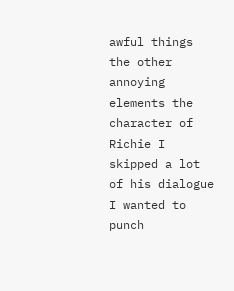awful things the other annoying elements the character of Richie I skipped a lot of his dialogue I wanted to punch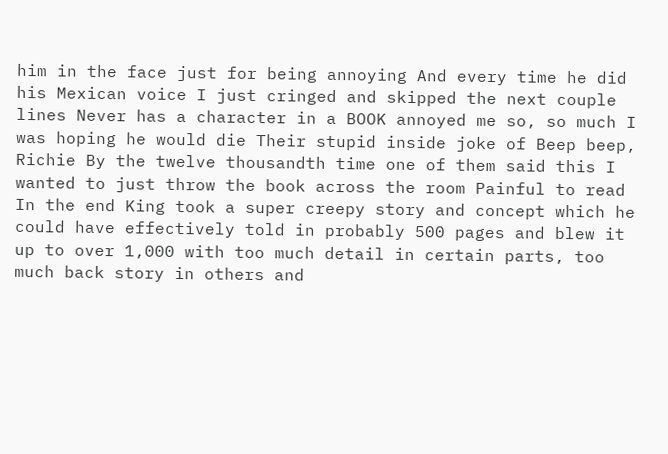him in the face just for being annoying And every time he did his Mexican voice I just cringed and skipped the next couple lines Never has a character in a BOOK annoyed me so, so much I was hoping he would die Their stupid inside joke of Beep beep, Richie By the twelve thousandth time one of them said this I wanted to just throw the book across the room Painful to read In the end King took a super creepy story and concept which he could have effectively told in probably 500 pages and blew it up to over 1,000 with too much detail in certain parts, too much back story in others and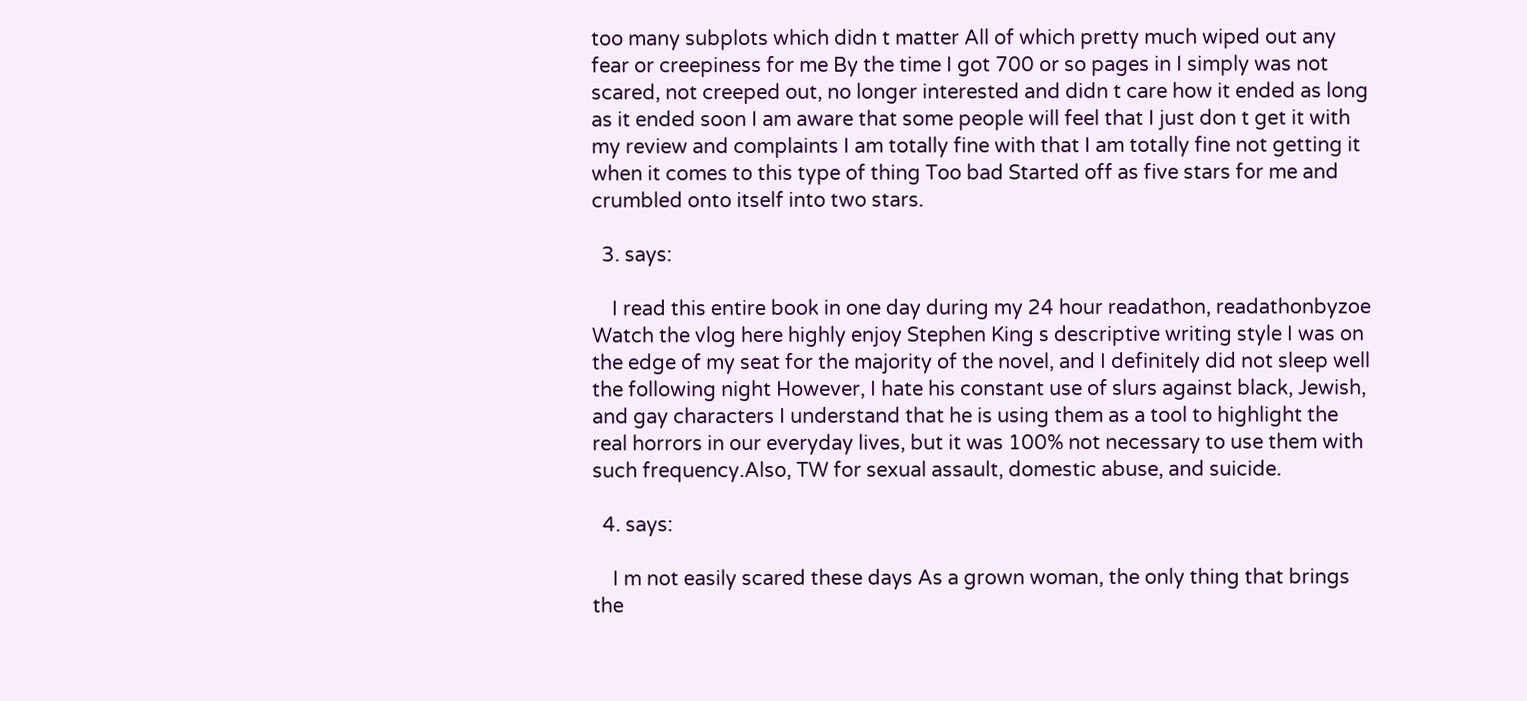too many subplots which didn t matter All of which pretty much wiped out any fear or creepiness for me By the time I got 700 or so pages in I simply was not scared, not creeped out, no longer interested and didn t care how it ended as long as it ended soon I am aware that some people will feel that I just don t get it with my review and complaints I am totally fine with that I am totally fine not getting it when it comes to this type of thing Too bad Started off as five stars for me and crumbled onto itself into two stars.

  3. says:

    I read this entire book in one day during my 24 hour readathon, readathonbyzoe Watch the vlog here highly enjoy Stephen King s descriptive writing style I was on the edge of my seat for the majority of the novel, and I definitely did not sleep well the following night However, I hate his constant use of slurs against black, Jewish, and gay characters I understand that he is using them as a tool to highlight the real horrors in our everyday lives, but it was 100% not necessary to use them with such frequency.Also, TW for sexual assault, domestic abuse, and suicide.

  4. says:

    I m not easily scared these days As a grown woman, the only thing that brings the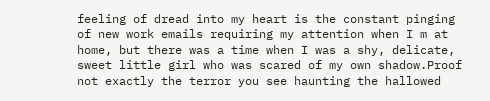feeling of dread into my heart is the constant pinging of new work emails requiring my attention when I m at home, but there was a time when I was a shy, delicate, sweet little girl who was scared of my own shadow.Proof not exactly the terror you see haunting the hallowed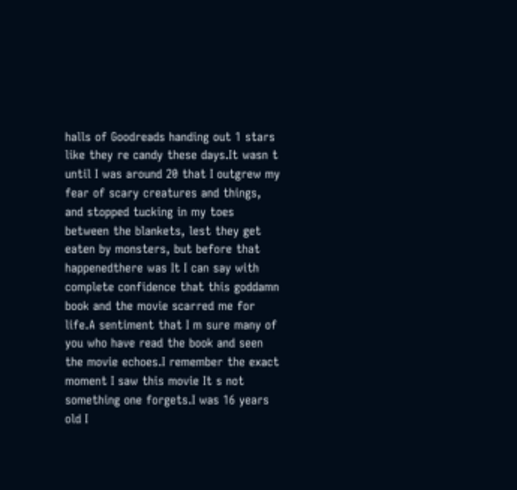halls of Goodreads handing out 1 stars like they re candy these days.It wasn t until I was around 20 that I outgrew my fear of scary creatures and things, and stopped tucking in my toes between the blankets, lest they get eaten by monsters, but before that happenedthere was It I can say with complete confidence that this goddamn book and the movie scarred me for life.A sentiment that I m sure many of you who have read the book and seen the movie echoes.I remember the exact moment I saw this movie It s not something one forgets.I was 16 years old I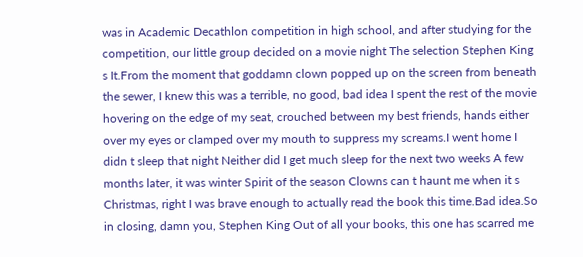was in Academic Decathlon competition in high school, and after studying for the competition, our little group decided on a movie night The selection Stephen King s It.From the moment that goddamn clown popped up on the screen from beneath the sewer, I knew this was a terrible, no good, bad idea I spent the rest of the movie hovering on the edge of my seat, crouched between my best friends, hands either over my eyes or clamped over my mouth to suppress my screams.I went home I didn t sleep that night Neither did I get much sleep for the next two weeks A few months later, it was winter Spirit of the season Clowns can t haunt me when it s Christmas, right I was brave enough to actually read the book this time.Bad idea.So in closing, damn you, Stephen King Out of all your books, this one has scarred me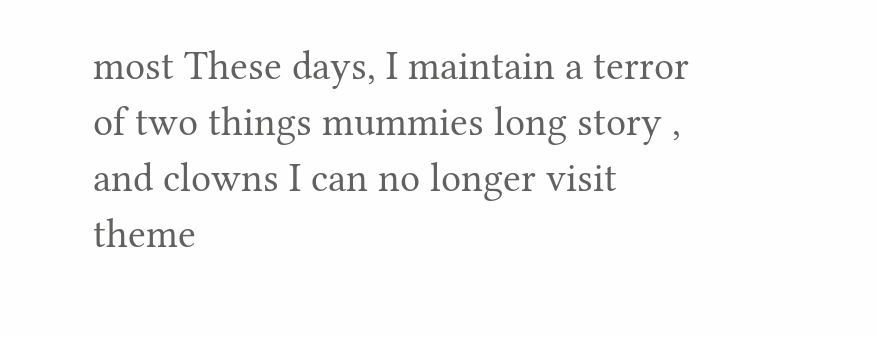most These days, I maintain a terror of two things mummies long story , and clowns I can no longer visit theme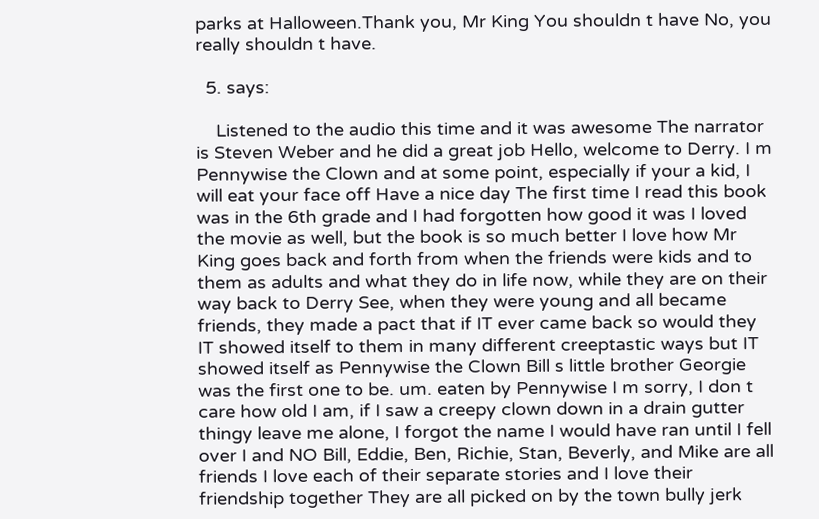parks at Halloween.Thank you, Mr King You shouldn t have No, you really shouldn t have.

  5. says:

    Listened to the audio this time and it was awesome The narrator is Steven Weber and he did a great job Hello, welcome to Derry. I m Pennywise the Clown and at some point, especially if your a kid, I will eat your face off Have a nice day The first time I read this book was in the 6th grade and I had forgotten how good it was I loved the movie as well, but the book is so much better I love how Mr King goes back and forth from when the friends were kids and to them as adults and what they do in life now, while they are on their way back to Derry See, when they were young and all became friends, they made a pact that if IT ever came back so would they IT showed itself to them in many different creeptastic ways but IT showed itself as Pennywise the Clown Bill s little brother Georgie was the first one to be. um. eaten by Pennywise I m sorry, I don t care how old I am, if I saw a creepy clown down in a drain gutter thingy leave me alone, I forgot the name I would have ran until I fell over I and NO Bill, Eddie, Ben, Richie, Stan, Beverly, and Mike are all friends I love each of their separate stories and I love their friendship together They are all picked on by the town bully jerk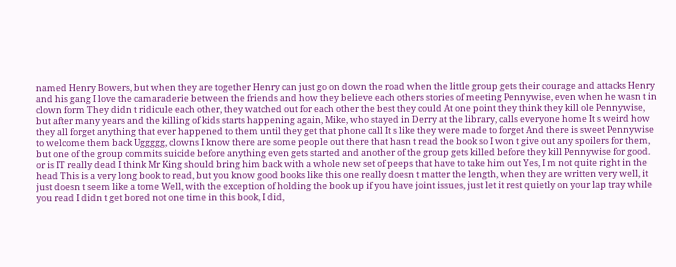named Henry Bowers, but when they are together Henry can just go on down the road when the little group gets their courage and attacks Henry and his gang I love the camaraderie between the friends and how they believe each others stories of meeting Pennywise, even when he wasn t in clown form They didn t ridicule each other, they watched out for each other the best they could At one point they think they kill ole Pennywise, but after many years and the killing of kids starts happening again, Mike, who stayed in Derry at the library, calls everyone home It s weird how they all forget anything that ever happened to them until they get that phone call It s like they were made to forget And there is sweet Pennywise to welcome them back Uggggg, clowns I know there are some people out there that hasn t read the book so I won t give out any spoilers for them, but one of the group commits suicide before anything even gets started and another of the group gets killed before they kill Pennywise for good. or is IT really dead I think Mr King should bring him back with a whole new set of peeps that have to take him out Yes, I m not quite right in the head This is a very long book to read, but you know good books like this one really doesn t matter the length, when they are written very well, it just doesn t seem like a tome Well, with the exception of holding the book up if you have joint issues, just let it rest quietly on your lap tray while you read I didn t get bored not one time in this book, I did,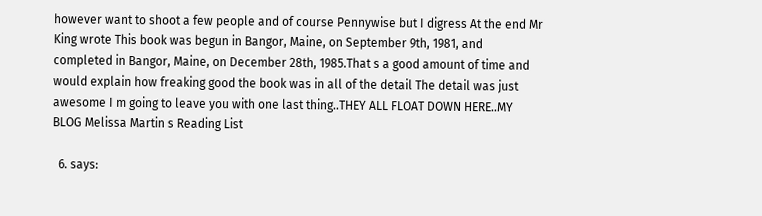however want to shoot a few people and of course Pennywise but I digress At the end Mr King wrote This book was begun in Bangor, Maine, on September 9th, 1981, and completed in Bangor, Maine, on December 28th, 1985.That s a good amount of time and would explain how freaking good the book was in all of the detail The detail was just awesome I m going to leave you with one last thing..THEY ALL FLOAT DOWN HERE..MY BLOG Melissa Martin s Reading List

  6. says: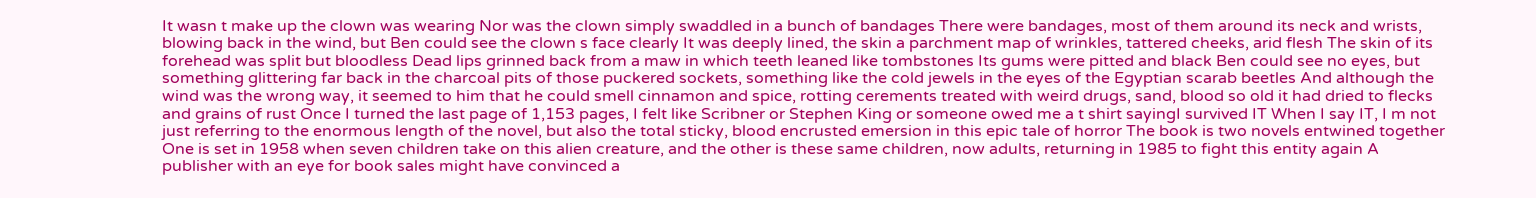It wasn t make up the clown was wearing Nor was the clown simply swaddled in a bunch of bandages There were bandages, most of them around its neck and wrists, blowing back in the wind, but Ben could see the clown s face clearly It was deeply lined, the skin a parchment map of wrinkles, tattered cheeks, arid flesh The skin of its forehead was split but bloodless Dead lips grinned back from a maw in which teeth leaned like tombstones Its gums were pitted and black Ben could see no eyes, but something glittering far back in the charcoal pits of those puckered sockets, something like the cold jewels in the eyes of the Egyptian scarab beetles And although the wind was the wrong way, it seemed to him that he could smell cinnamon and spice, rotting cerements treated with weird drugs, sand, blood so old it had dried to flecks and grains of rust Once I turned the last page of 1,153 pages, I felt like Scribner or Stephen King or someone owed me a t shirt sayingI survived IT When I say IT, I m not just referring to the enormous length of the novel, but also the total sticky, blood encrusted emersion in this epic tale of horror The book is two novels entwined together One is set in 1958 when seven children take on this alien creature, and the other is these same children, now adults, returning in 1985 to fight this entity again A publisher with an eye for book sales might have convinced a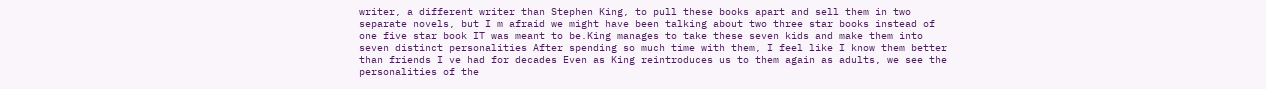writer, a different writer than Stephen King, to pull these books apart and sell them in two separate novels, but I m afraid we might have been talking about two three star books instead of one five star book IT was meant to be.King manages to take these seven kids and make them into seven distinct personalities After spending so much time with them, I feel like I know them better than friends I ve had for decades Even as King reintroduces us to them again as adults, we see the personalities of the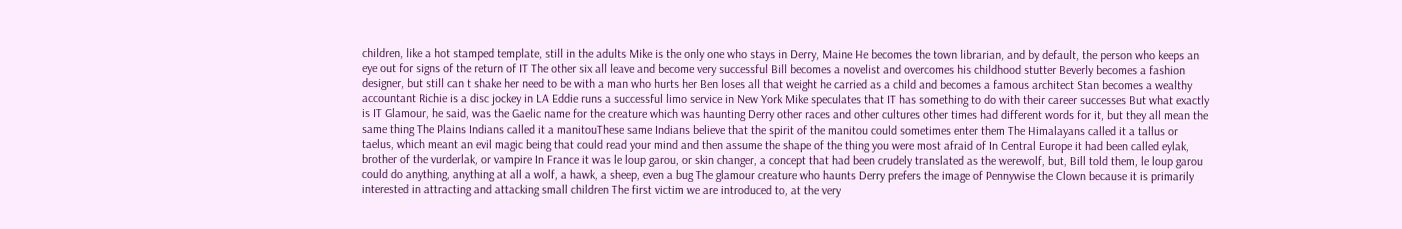children, like a hot stamped template, still in the adults Mike is the only one who stays in Derry, Maine He becomes the town librarian, and by default, the person who keeps an eye out for signs of the return of IT The other six all leave and become very successful Bill becomes a novelist and overcomes his childhood stutter Beverly becomes a fashion designer, but still can t shake her need to be with a man who hurts her Ben loses all that weight he carried as a child and becomes a famous architect Stan becomes a wealthy accountant Richie is a disc jockey in LA Eddie runs a successful limo service in New York Mike speculates that IT has something to do with their career successes But what exactly is IT Glamour, he said, was the Gaelic name for the creature which was haunting Derry other races and other cultures other times had different words for it, but they all mean the same thing The Plains Indians called it a manitouThese same Indians believe that the spirit of the manitou could sometimes enter them The Himalayans called it a tallus or taelus, which meant an evil magic being that could read your mind and then assume the shape of the thing you were most afraid of In Central Europe it had been called eylak, brother of the vurderlak, or vampire In France it was le loup garou, or skin changer, a concept that had been crudely translated as the werewolf, but, Bill told them, le loup garou could do anything, anything at all a wolf, a hawk, a sheep, even a bug The glamour creature who haunts Derry prefers the image of Pennywise the Clown because it is primarily interested in attracting and attacking small children The first victim we are introduced to, at the very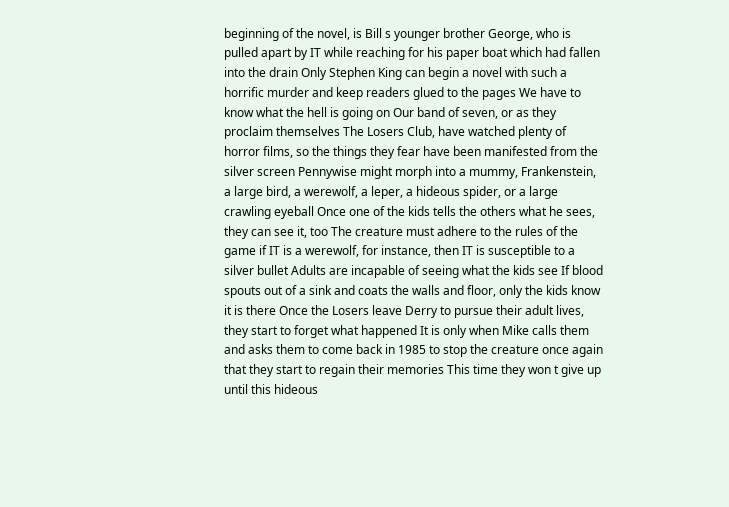beginning of the novel, is Bill s younger brother George, who is pulled apart by IT while reaching for his paper boat which had fallen into the drain Only Stephen King can begin a novel with such a horrific murder and keep readers glued to the pages We have to know what the hell is going on Our band of seven, or as they proclaim themselves The Losers Club, have watched plenty of horror films, so the things they fear have been manifested from the silver screen Pennywise might morph into a mummy, Frankenstein, a large bird, a werewolf, a leper, a hideous spider, or a large crawling eyeball Once one of the kids tells the others what he sees, they can see it, too The creature must adhere to the rules of the game if IT is a werewolf, for instance, then IT is susceptible to a silver bullet Adults are incapable of seeing what the kids see If blood spouts out of a sink and coats the walls and floor, only the kids know it is there Once the Losers leave Derry to pursue their adult lives, they start to forget what happened It is only when Mike calls them and asks them to come back in 1985 to stop the creature once again that they start to regain their memories This time they won t give up until this hideous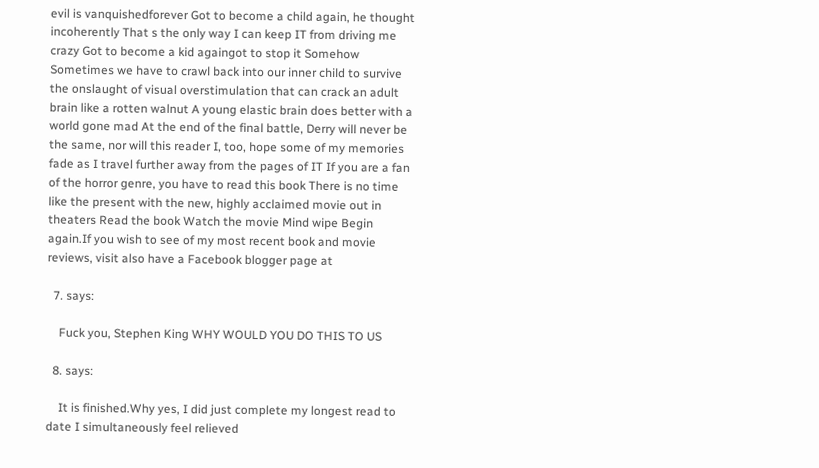evil is vanquishedforever Got to become a child again, he thought incoherently That s the only way I can keep IT from driving me crazy Got to become a kid againgot to stop it Somehow Sometimes we have to crawl back into our inner child to survive the onslaught of visual overstimulation that can crack an adult brain like a rotten walnut A young elastic brain does better with a world gone mad At the end of the final battle, Derry will never be the same, nor will this reader I, too, hope some of my memories fade as I travel further away from the pages of IT If you are a fan of the horror genre, you have to read this book There is no time like the present with the new, highly acclaimed movie out in theaters Read the book Watch the movie Mind wipe Begin again.If you wish to see of my most recent book and movie reviews, visit also have a Facebook blogger page at

  7. says:

    Fuck you, Stephen King WHY WOULD YOU DO THIS TO US

  8. says:

    It is finished.Why yes, I did just complete my longest read to date I simultaneously feel relieved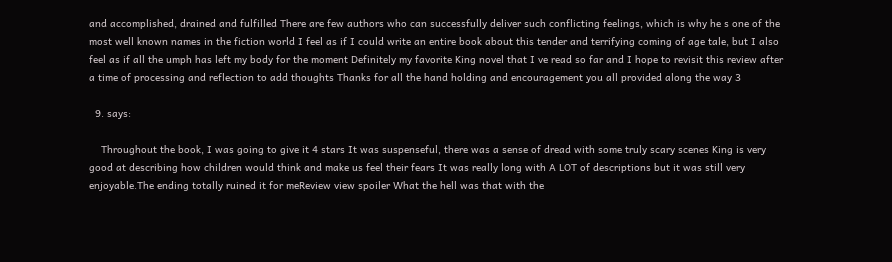and accomplished, drained and fulfilled There are few authors who can successfully deliver such conflicting feelings, which is why he s one of the most well known names in the fiction world I feel as if I could write an entire book about this tender and terrifying coming of age tale, but I also feel as if all the umph has left my body for the moment Definitely my favorite King novel that I ve read so far and I hope to revisit this review after a time of processing and reflection to add thoughts Thanks for all the hand holding and encouragement you all provided along the way 3

  9. says:

    Throughout the book, I was going to give it 4 stars It was suspenseful, there was a sense of dread with some truly scary scenes King is very good at describing how children would think and make us feel their fears It was really long with A LOT of descriptions but it was still very enjoyable.The ending totally ruined it for meReview view spoiler What the hell was that with the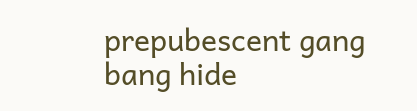prepubescent gang bang hide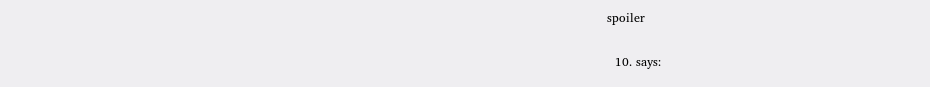spoiler

  10. says: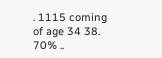. 1115 coming of age 34 38. 70% ..